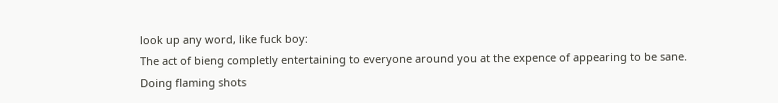look up any word, like fuck boy:
The act of bieng completly entertaining to everyone around you at the expence of appearing to be sane.
Doing flaming shots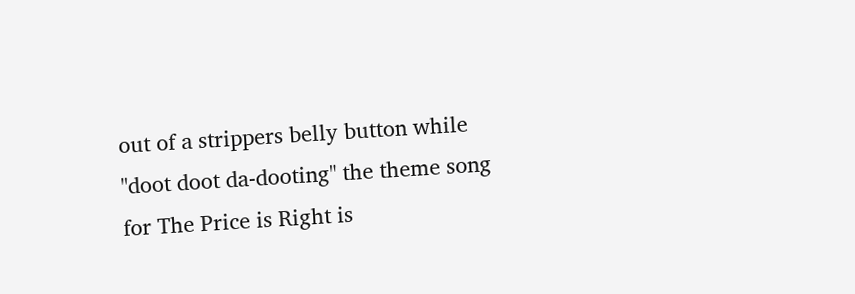out of a strippers belly button while "doot doot da-dooting" the theme song for The Price is Right is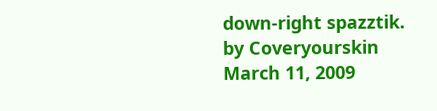down-right spazztik.
by Coveryourskin March 11, 2009